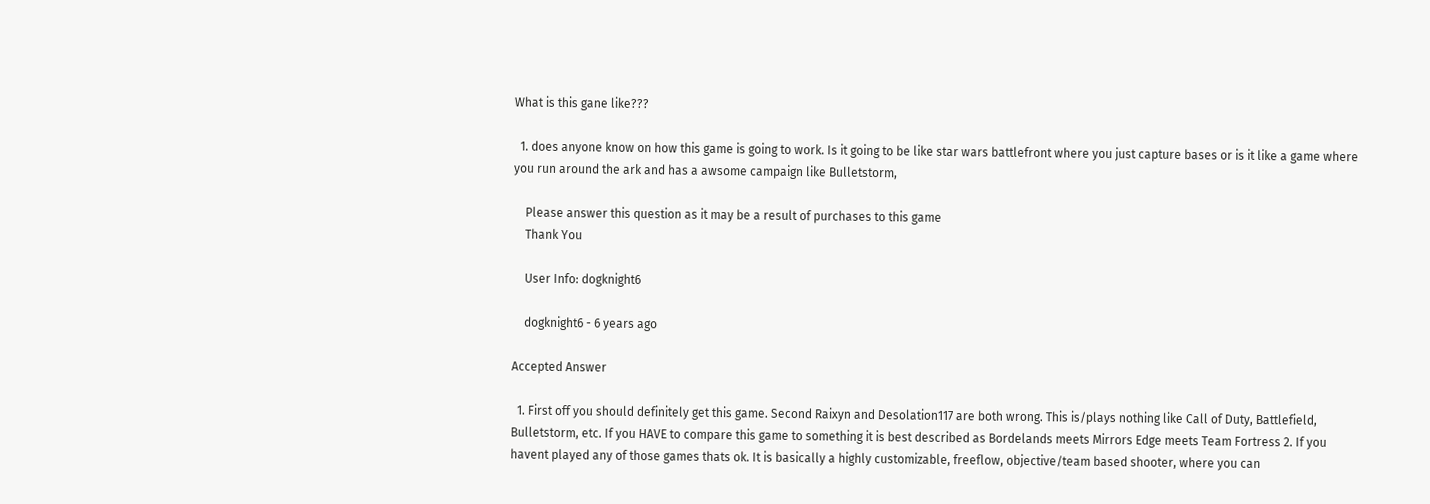What is this gane like???

  1. does anyone know on how this game is going to work. Is it going to be like star wars battlefront where you just capture bases or is it like a game where you run around the ark and has a awsome campaign like Bulletstorm,

    Please answer this question as it may be a result of purchases to this game
    Thank You

    User Info: dogknight6

    dogknight6 - 6 years ago

Accepted Answer

  1. First off you should definitely get this game. Second Raixyn and Desolation117 are both wrong. This is/plays nothing like Call of Duty, Battlefield, Bulletstorm, etc. If you HAVE to compare this game to something it is best described as Bordelands meets Mirrors Edge meets Team Fortress 2. If you havent played any of those games thats ok. It is basically a highly customizable, freeflow, objective/team based shooter, where you can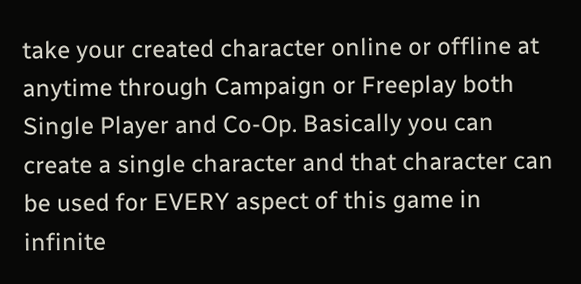take your created character online or offline at anytime through Campaign or Freeplay both Single Player and Co-Op. Basically you can create a single character and that character can be used for EVERY aspect of this game in infinite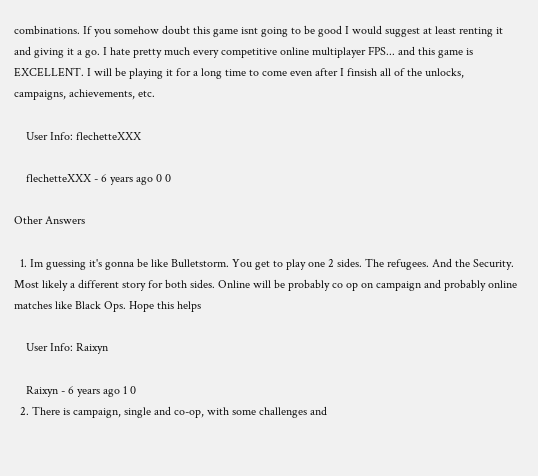combinations. If you somehow doubt this game isnt going to be good I would suggest at least renting it and giving it a go. I hate pretty much every competitive online multiplayer FPS... and this game is EXCELLENT. I will be playing it for a long time to come even after I finsish all of the unlocks, campaigns, achievements, etc.

    User Info: flechetteXXX

    flechetteXXX - 6 years ago 0 0

Other Answers

  1. Im guessing it's gonna be like Bulletstorm. You get to play one 2 sides. The refugees. And the Security. Most likely a different story for both sides. Online will be probably co op on campaign and probably online matches like Black Ops. Hope this helps

    User Info: Raixyn

    Raixyn - 6 years ago 1 0
  2. There is campaign, single and co-op, with some challenges and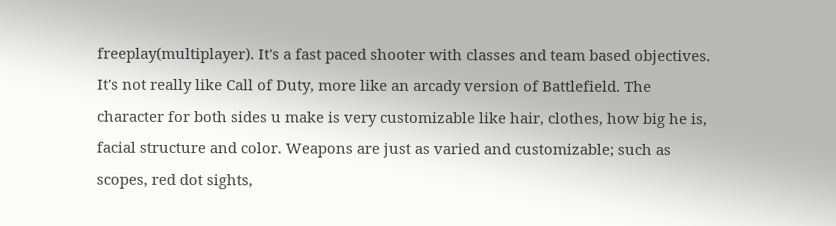freeplay(multiplayer). It's a fast paced shooter with classes and team based objectives. It's not really like Call of Duty, more like an arcady version of Battlefield. The character for both sides u make is very customizable like hair, clothes, how big he is, facial structure and color. Weapons are just as varied and customizable; such as scopes, red dot sights,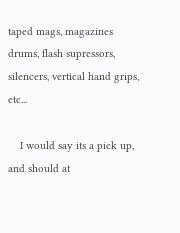taped mags, magazines drums, flash supressors, silencers, vertical hand grips, etc...

    I would say its a pick up, and should at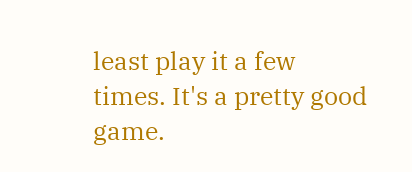least play it a few times. It's a pretty good game.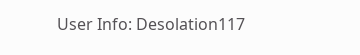User Info: Desolation117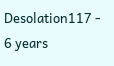Desolation117 - 6 years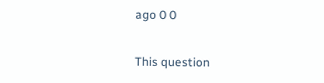ago 0 0

This question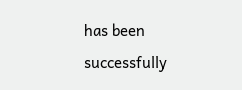has been successfully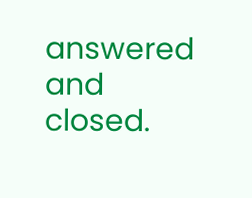answered and closed.